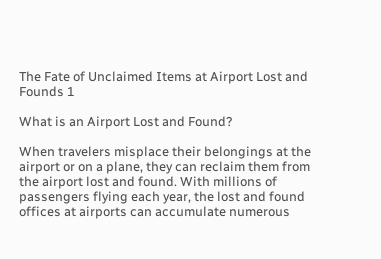The Fate of Unclaimed Items at Airport Lost and Founds 1

What is an Airport Lost and Found?

When travelers misplace their belongings at the airport or on a plane, they can reclaim them from the airport lost and found. With millions of passengers flying each year, the lost and found offices at airports can accumulate numerous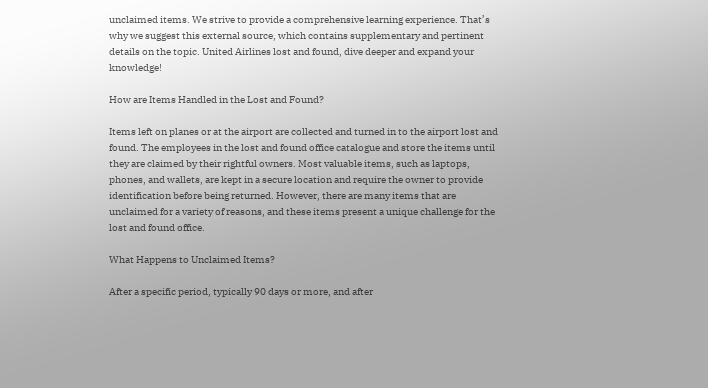unclaimed items. We strive to provide a comprehensive learning experience. That’s why we suggest this external source, which contains supplementary and pertinent details on the topic. United Airlines lost and found, dive deeper and expand your knowledge!

How are Items Handled in the Lost and Found?

Items left on planes or at the airport are collected and turned in to the airport lost and found. The employees in the lost and found office catalogue and store the items until they are claimed by their rightful owners. Most valuable items, such as laptops, phones, and wallets, are kept in a secure location and require the owner to provide identification before being returned. However, there are many items that are unclaimed for a variety of reasons, and these items present a unique challenge for the lost and found office.

What Happens to Unclaimed Items?

After a specific period, typically 90 days or more, and after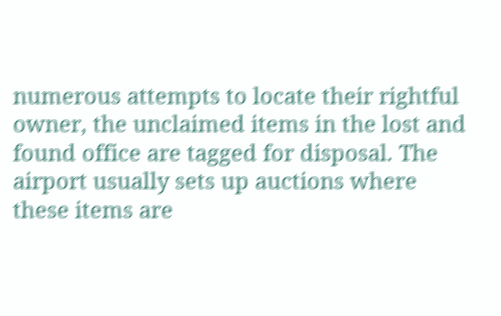numerous attempts to locate their rightful owner, the unclaimed items in the lost and found office are tagged for disposal. The airport usually sets up auctions where these items are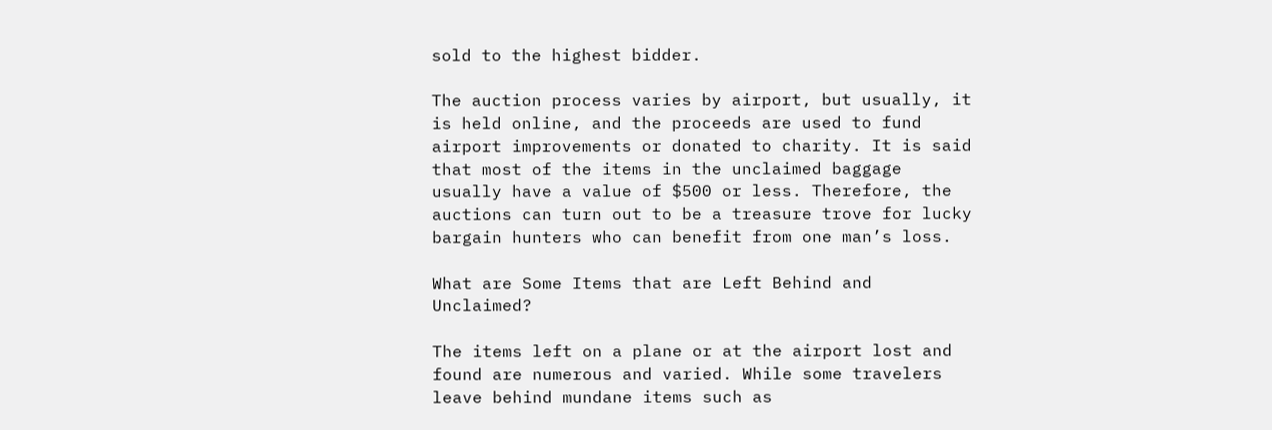sold to the highest bidder.

The auction process varies by airport, but usually, it is held online, and the proceeds are used to fund airport improvements or donated to charity. It is said that most of the items in the unclaimed baggage usually have a value of $500 or less. Therefore, the auctions can turn out to be a treasure trove for lucky bargain hunters who can benefit from one man’s loss.

What are Some Items that are Left Behind and Unclaimed?

The items left on a plane or at the airport lost and found are numerous and varied. While some travelers leave behind mundane items such as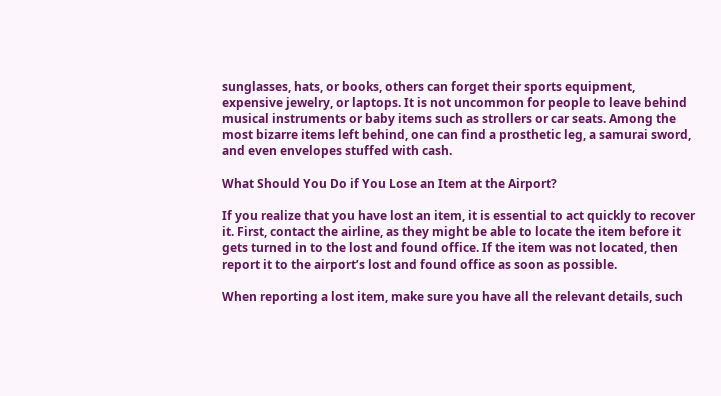sunglasses, hats, or books, others can forget their sports equipment, expensive jewelry, or laptops. It is not uncommon for people to leave behind musical instruments or baby items such as strollers or car seats. Among the most bizarre items left behind, one can find a prosthetic leg, a samurai sword, and even envelopes stuffed with cash.

What Should You Do if You Lose an Item at the Airport?

If you realize that you have lost an item, it is essential to act quickly to recover it. First, contact the airline, as they might be able to locate the item before it gets turned in to the lost and found office. If the item was not located, then report it to the airport’s lost and found office as soon as possible.

When reporting a lost item, make sure you have all the relevant details, such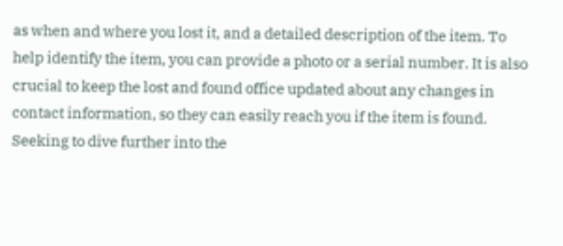as when and where you lost it, and a detailed description of the item. To help identify the item, you can provide a photo or a serial number. It is also crucial to keep the lost and found office updated about any changes in contact information, so they can easily reach you if the item is found. Seeking to dive further into the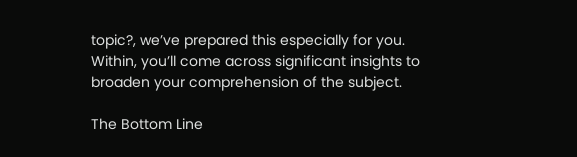topic?, we’ve prepared this especially for you. Within, you’ll come across significant insights to broaden your comprehension of the subject.

The Bottom Line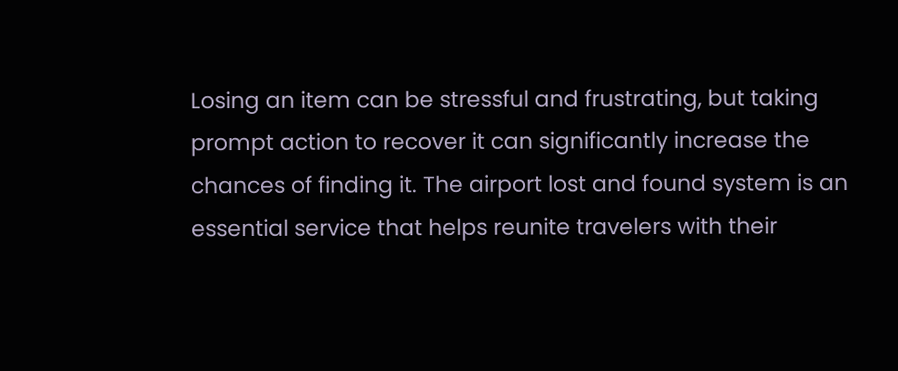Losing an item can be stressful and frustrating, but taking prompt action to recover it can significantly increase the chances of finding it. The airport lost and found system is an essential service that helps reunite travelers with their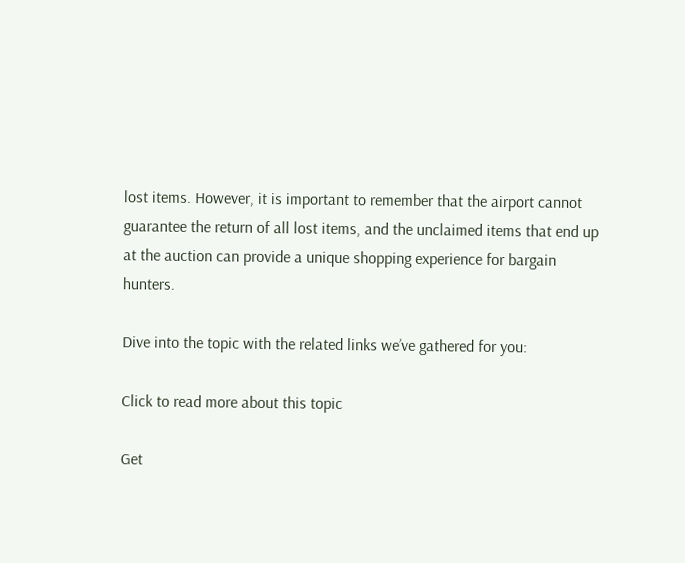lost items. However, it is important to remember that the airport cannot guarantee the return of all lost items, and the unclaimed items that end up at the auction can provide a unique shopping experience for bargain hunters.

Dive into the topic with the related links we’ve gathered for you:

Click to read more about this topic

Get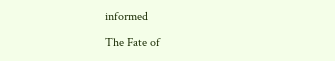informed

The Fate of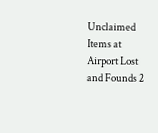Unclaimed Items at Airport Lost and Founds 2